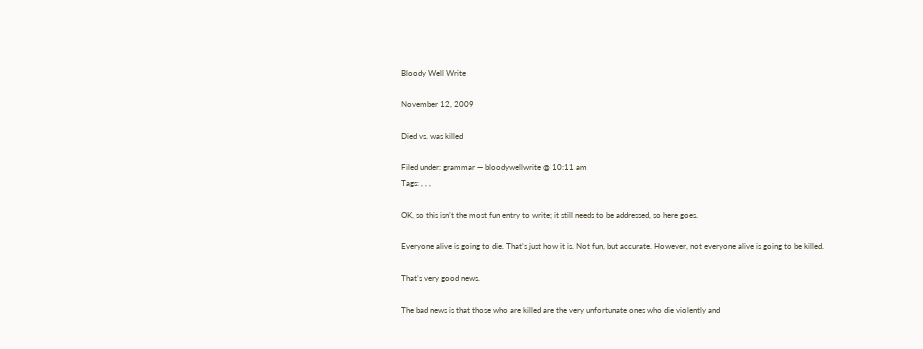Bloody Well Write

November 12, 2009

Died vs. was killed

Filed under: grammar — bloodywellwrite @ 10:11 am
Tags: , , ,

OK, so this isn’t the most fun entry to write; it still needs to be addressed, so here goes.

Everyone alive is going to die. That’s just how it is. Not fun, but accurate. However, not everyone alive is going to be killed.

That’s very good news.

The bad news is that those who are killed are the very unfortunate ones who die violently and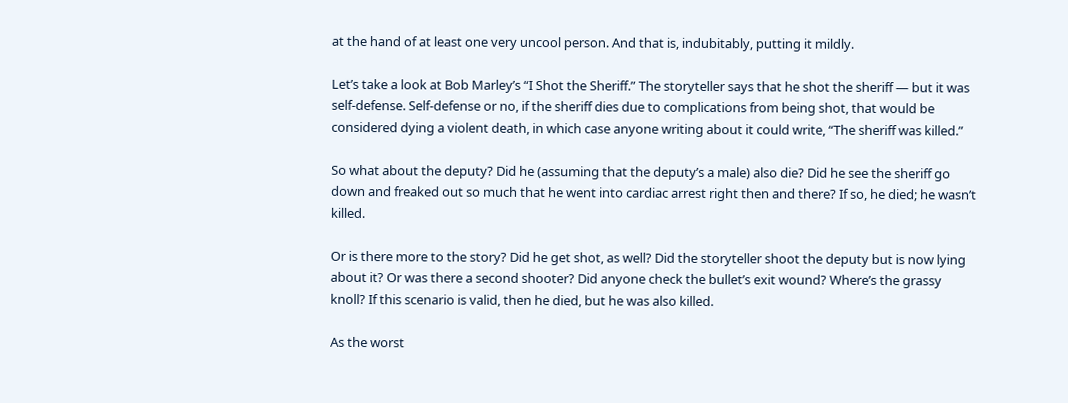at the hand of at least one very uncool person. And that is, indubitably, putting it mildly.

Let’s take a look at Bob Marley’s “I Shot the Sheriff.” The storyteller says that he shot the sheriff — but it was self-defense. Self-defense or no, if the sheriff dies due to complications from being shot, that would be considered dying a violent death, in which case anyone writing about it could write, “The sheriff was killed.”

So what about the deputy? Did he (assuming that the deputy’s a male) also die? Did he see the sheriff go down and freaked out so much that he went into cardiac arrest right then and there? If so, he died; he wasn’t killed.

Or is there more to the story? Did he get shot, as well? Did the storyteller shoot the deputy but is now lying about it? Or was there a second shooter? Did anyone check the bullet’s exit wound? Where’s the grassy knoll? If this scenario is valid, then he died, but he was also killed.

As the worst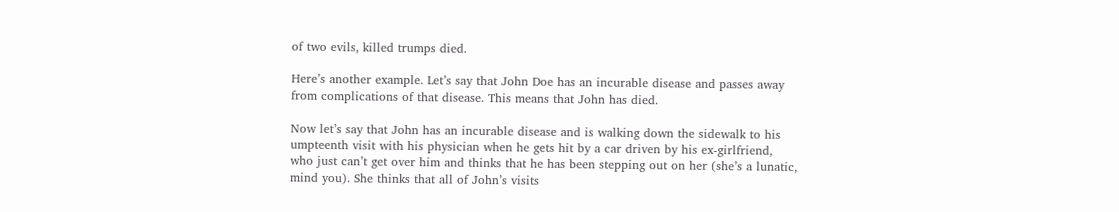of two evils, killed trumps died.

Here’s another example. Let’s say that John Doe has an incurable disease and passes away from complications of that disease. This means that John has died.

Now let’s say that John has an incurable disease and is walking down the sidewalk to his umpteenth visit with his physician when he gets hit by a car driven by his ex-girlfriend, who just can’t get over him and thinks that he has been stepping out on her (she’s a lunatic, mind you). She thinks that all of John’s visits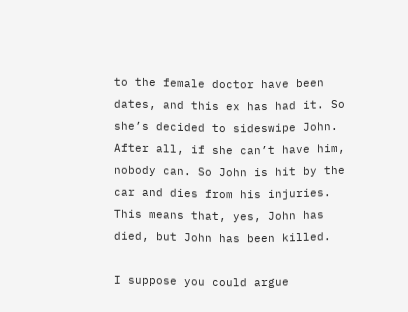to the female doctor have been dates, and this ex has had it. So she’s decided to sideswipe John. After all, if she can’t have him, nobody can. So John is hit by the car and dies from his injuries. This means that, yes, John has died, but John has been killed.

I suppose you could argue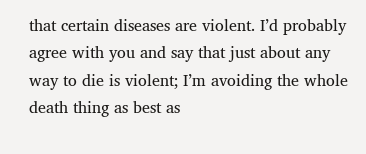that certain diseases are violent. I’d probably agree with you and say that just about any way to die is violent; I’m avoiding the whole death thing as best as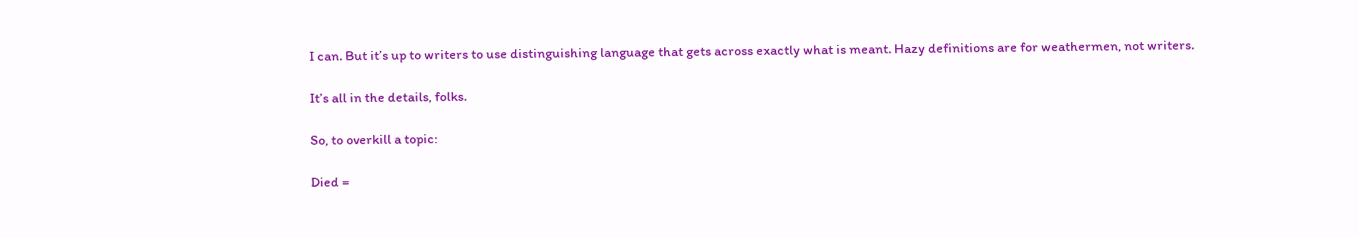I can. But it’s up to writers to use distinguishing language that gets across exactly what is meant. Hazy definitions are for weathermen, not writers.

It’s all in the details, folks.

So, to overkill a topic:

Died =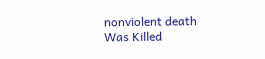nonviolent death
Was Killed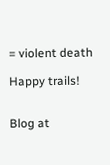= violent death

Happy trails!


Blog at